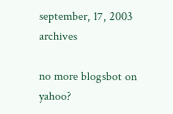september, 17, 2003 archives

no more blogsbot on yahoo?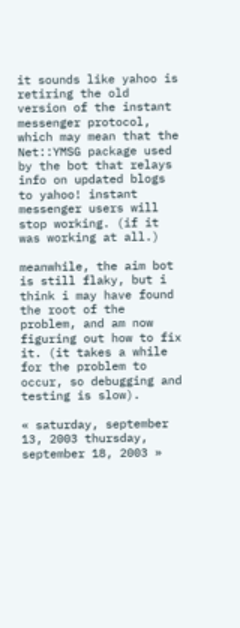it sounds like yahoo is retiring the old version of the instant messenger protocol, which may mean that the Net::YMSG package used by the bot that relays info on updated blogs to yahoo! instant messenger users will stop working. (if it was working at all.)

meanwhile, the aim bot is still flaky, but i think i may have found the root of the problem, and am now figuring out how to fix it. (it takes a while for the problem to occur, so debugging and testing is slow).

« saturday, september 13, 2003 thursday, september 18, 2003 »